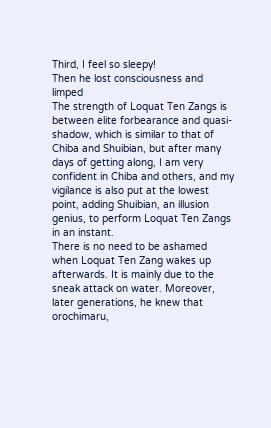Third, I feel so sleepy!
Then he lost consciousness and limped
The strength of Loquat Ten Zangs is between elite forbearance and quasi-shadow, which is similar to that of Chiba and Shuibian, but after many days of getting along, I am very confident in Chiba and others, and my vigilance is also put at the lowest point, adding Shuibian, an illusion genius, to perform Loquat Ten Zangs in an instant.
There is no need to be ashamed when Loquat Ten Zang wakes up afterwards. It is mainly due to the sneak attack on water. Moreover, later generations, he knew that orochimaru,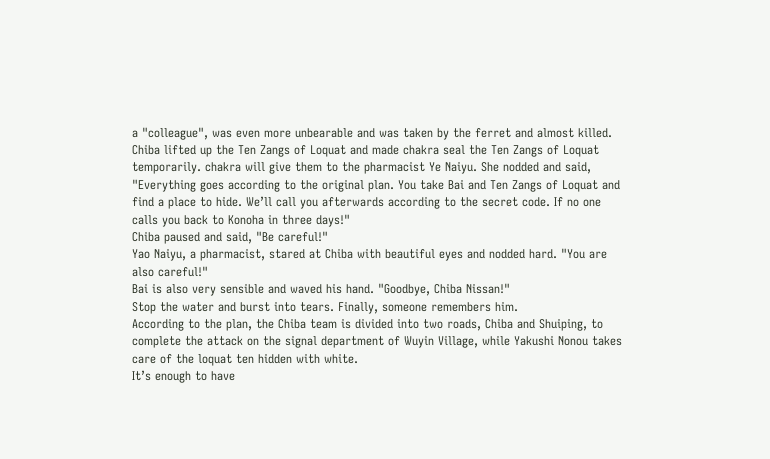a "colleague", was even more unbearable and was taken by the ferret and almost killed.
Chiba lifted up the Ten Zangs of Loquat and made chakra seal the Ten Zangs of Loquat temporarily. chakra will give them to the pharmacist Ye Naiyu. She nodded and said, "Everything goes according to the original plan. You take Bai and Ten Zangs of Loquat and find a place to hide. We’ll call you afterwards according to the secret code. If no one calls you back to Konoha in three days!"
Chiba paused and said, "Be careful!"
Yao Naiyu, a pharmacist, stared at Chiba with beautiful eyes and nodded hard. "You are also careful!"
Bai is also very sensible and waved his hand. "Goodbye, Chiba Nissan!"
Stop the water and burst into tears. Finally, someone remembers him.
According to the plan, the Chiba team is divided into two roads, Chiba and Shuiping, to complete the attack on the signal department of Wuyin Village, while Yakushi Nonou takes care of the loquat ten hidden with white.
It’s enough to have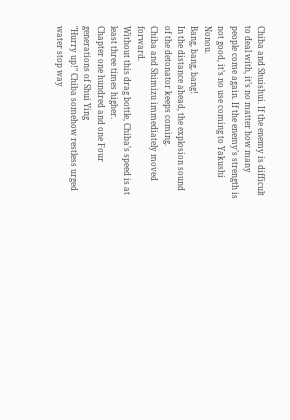Chiba and Shuishui. If the enemy is difficult to deal with, it’s no matter how many people come again. If the enemy’s strength is not good, it’s no use coming to Yakushi Nonou.
Bang, bang, bang!
In the distance ahead, the explosion sound of the detonator keeps coming.
Chiba and Shimizu immediately moved forward.
Without this drag bottle, Chiba’s speed is at least three times higher.
Chapter one hundred and one Four generations of Shui Ying
"Hurry up!" Chiba somehow restless urged water stop way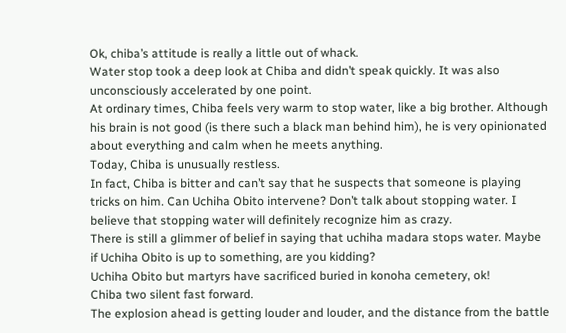Ok, chiba’s attitude is really a little out of whack.
Water stop took a deep look at Chiba and didn’t speak quickly. It was also unconsciously accelerated by one point.
At ordinary times, Chiba feels very warm to stop water, like a big brother. Although his brain is not good (is there such a black man behind him), he is very opinionated about everything and calm when he meets anything.
Today, Chiba is unusually restless.
In fact, Chiba is bitter and can’t say that he suspects that someone is playing tricks on him. Can Uchiha Obito intervene? Don’t talk about stopping water. I believe that stopping water will definitely recognize him as crazy.
There is still a glimmer of belief in saying that uchiha madara stops water. Maybe if Uchiha Obito is up to something, are you kidding?
Uchiha Obito but martyrs have sacrificed buried in konoha cemetery, ok!
Chiba two silent fast forward.
The explosion ahead is getting louder and louder, and the distance from the battle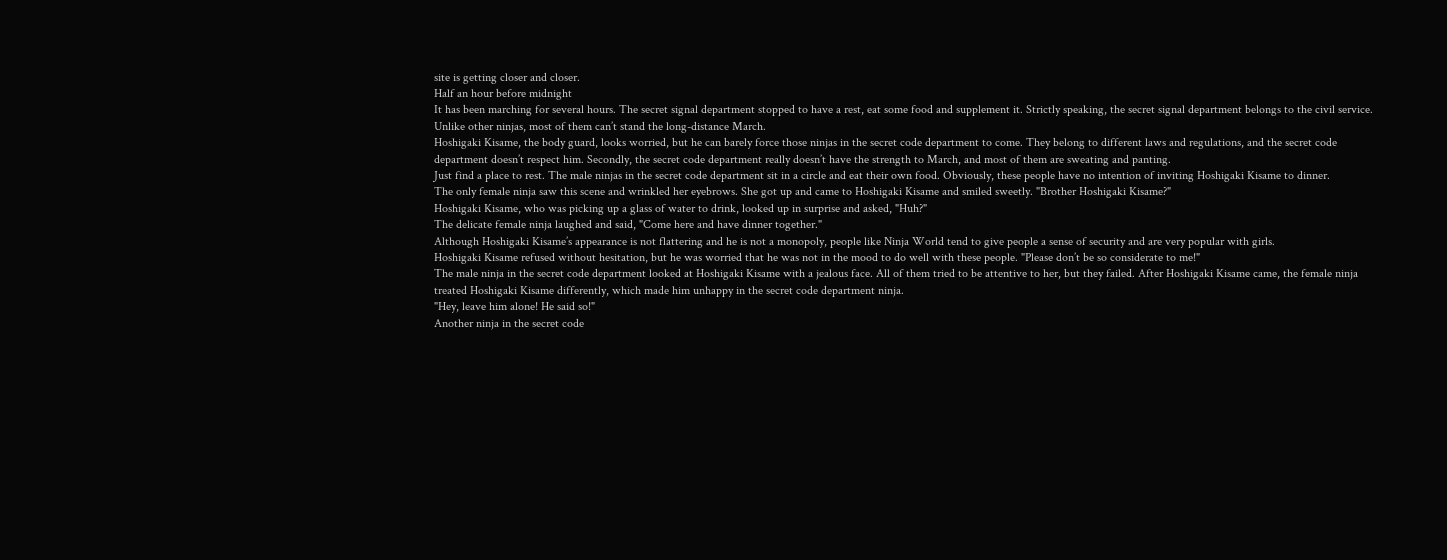site is getting closer and closer.
Half an hour before midnight
It has been marching for several hours. The secret signal department stopped to have a rest, eat some food and supplement it. Strictly speaking, the secret signal department belongs to the civil service. Unlike other ninjas, most of them can’t stand the long-distance March.
Hoshigaki Kisame, the body guard, looks worried, but he can barely force those ninjas in the secret code department to come. They belong to different laws and regulations, and the secret code department doesn’t respect him. Secondly, the secret code department really doesn’t have the strength to March, and most of them are sweating and panting.
Just find a place to rest. The male ninjas in the secret code department sit in a circle and eat their own food. Obviously, these people have no intention of inviting Hoshigaki Kisame to dinner.
The only female ninja saw this scene and wrinkled her eyebrows. She got up and came to Hoshigaki Kisame and smiled sweetly. "Brother Hoshigaki Kisame?"
Hoshigaki Kisame, who was picking up a glass of water to drink, looked up in surprise and asked, "Huh?"
The delicate female ninja laughed and said, "Come here and have dinner together."
Although Hoshigaki Kisame’s appearance is not flattering and he is not a monopoly, people like Ninja World tend to give people a sense of security and are very popular with girls.
Hoshigaki Kisame refused without hesitation, but he was worried that he was not in the mood to do well with these people. "Please don’t be so considerate to me!"
The male ninja in the secret code department looked at Hoshigaki Kisame with a jealous face. All of them tried to be attentive to her, but they failed. After Hoshigaki Kisame came, the female ninja treated Hoshigaki Kisame differently, which made him unhappy in the secret code department ninja.
"Hey, leave him alone! He said so!"
Another ninja in the secret code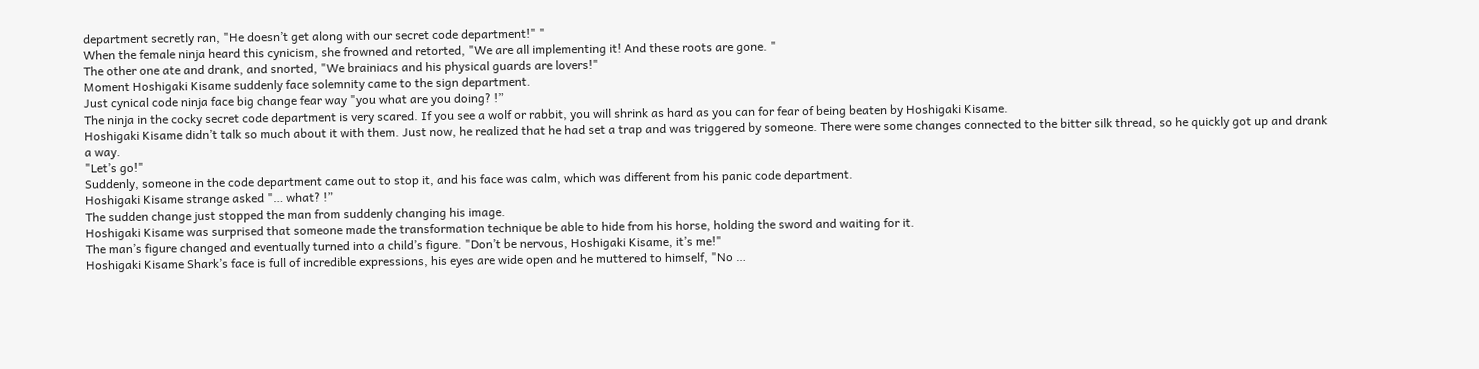department secretly ran, "He doesn’t get along with our secret code department!" "
When the female ninja heard this cynicism, she frowned and retorted, "We are all implementing it! And these roots are gone. "
The other one ate and drank, and snorted, "We brainiacs and his physical guards are lovers!"
Moment Hoshigaki Kisame suddenly face solemnity came to the sign department.
Just cynical code ninja face big change fear way "you what are you doing? !”
The ninja in the cocky secret code department is very scared. If you see a wolf or rabbit, you will shrink as hard as you can for fear of being beaten by Hoshigaki Kisame.
Hoshigaki Kisame didn’t talk so much about it with them. Just now, he realized that he had set a trap and was triggered by someone. There were some changes connected to the bitter silk thread, so he quickly got up and drank a way.
"Let’s go!"
Suddenly, someone in the code department came out to stop it, and his face was calm, which was different from his panic code department.
Hoshigaki Kisame strange asked "… what? !”
The sudden change just stopped the man from suddenly changing his image.
Hoshigaki Kisame was surprised that someone made the transformation technique be able to hide from his horse, holding the sword and waiting for it.
The man’s figure changed and eventually turned into a child’s figure. "Don’t be nervous, Hoshigaki Kisame, it’s me!"
Hoshigaki Kisame Shark’s face is full of incredible expressions, his eyes are wide open and he muttered to himself, "No …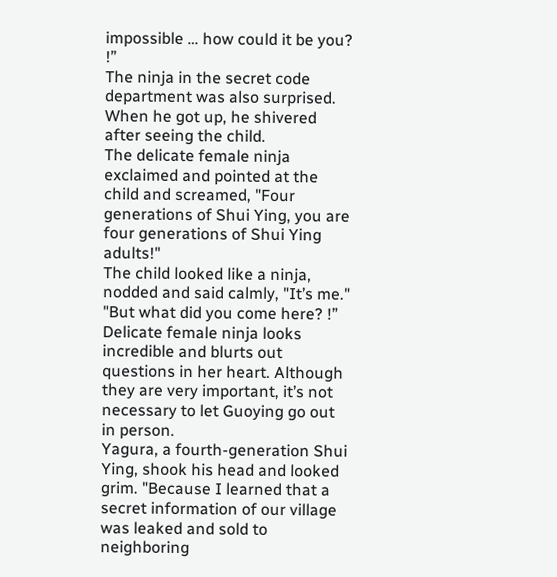impossible … how could it be you? !”
The ninja in the secret code department was also surprised. When he got up, he shivered after seeing the child.
The delicate female ninja exclaimed and pointed at the child and screamed, "Four generations of Shui Ying, you are four generations of Shui Ying adults!"
The child looked like a ninja, nodded and said calmly, "It’s me."
"But what did you come here? !”
Delicate female ninja looks incredible and blurts out questions in her heart. Although they are very important, it’s not necessary to let Guoying go out in person.
Yagura, a fourth-generation Shui Ying, shook his head and looked grim. "Because I learned that a secret information of our village was leaked and sold to neighboring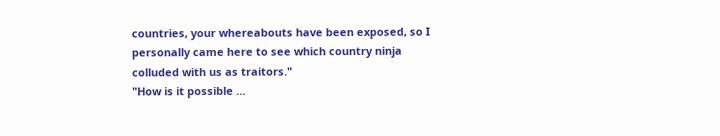countries, your whereabouts have been exposed, so I personally came here to see which country ninja colluded with us as traitors."
"How is it possible …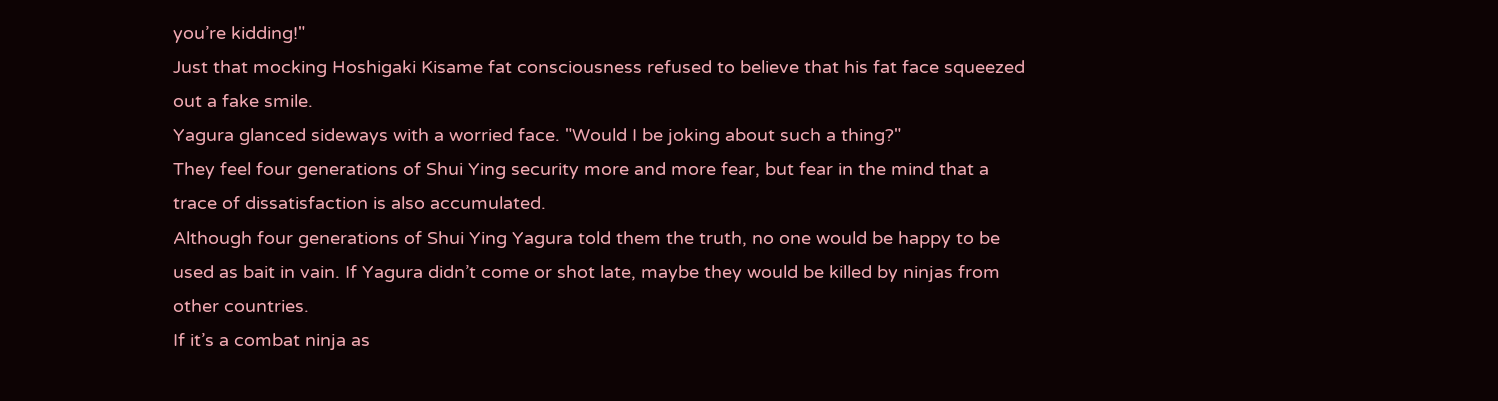you’re kidding!"
Just that mocking Hoshigaki Kisame fat consciousness refused to believe that his fat face squeezed out a fake smile.
Yagura glanced sideways with a worried face. "Would I be joking about such a thing?"
They feel four generations of Shui Ying security more and more fear, but fear in the mind that a trace of dissatisfaction is also accumulated.
Although four generations of Shui Ying Yagura told them the truth, no one would be happy to be used as bait in vain. If Yagura didn’t come or shot late, maybe they would be killed by ninjas from other countries.
If it’s a combat ninja as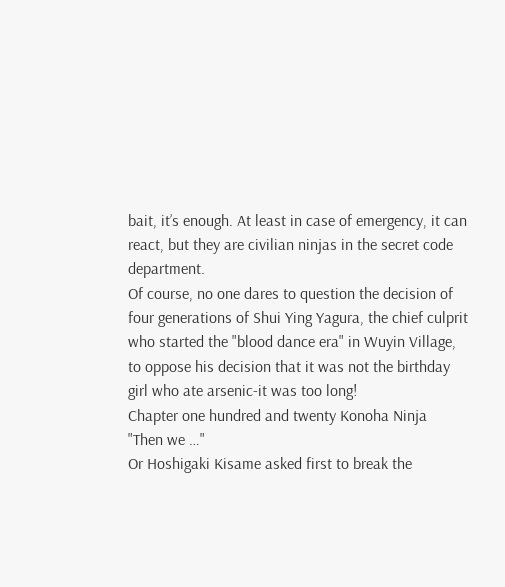bait, it’s enough. At least in case of emergency, it can react, but they are civilian ninjas in the secret code department.
Of course, no one dares to question the decision of four generations of Shui Ying Yagura, the chief culprit who started the "blood dance era" in Wuyin Village, to oppose his decision that it was not the birthday girl who ate arsenic-it was too long!
Chapter one hundred and twenty Konoha Ninja
"Then we …"
Or Hoshigaki Kisame asked first to break the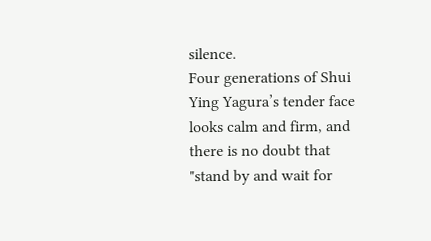silence.
Four generations of Shui Ying Yagura’s tender face looks calm and firm, and there is no doubt that "stand by and wait for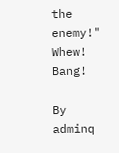the enemy!"
Whew! Bang!

By adminq